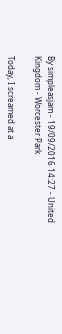By simpleasjam - 19/09/2016 14:27 - United Kingdom - Worcester Park

Today, I screamed at a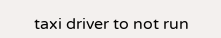taxi driver to not run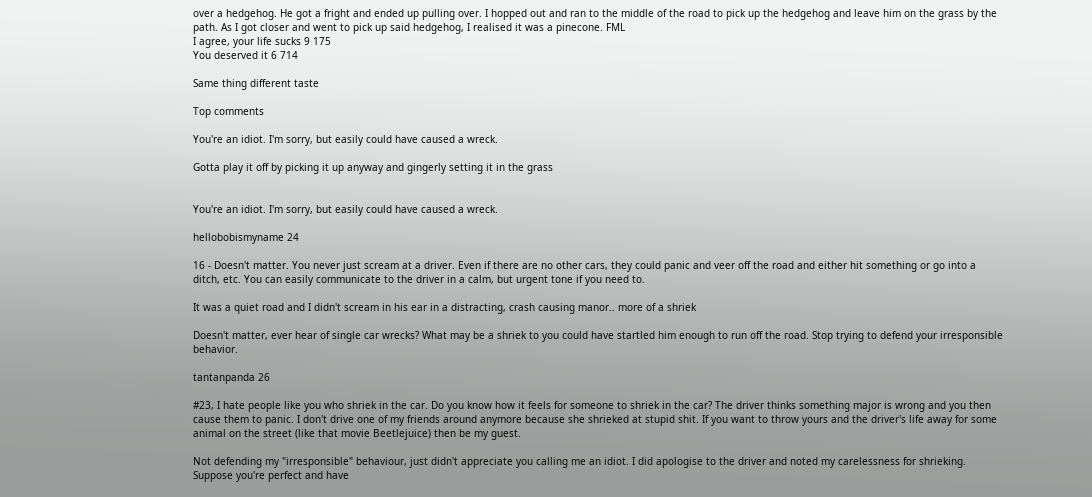over a hedgehog. He got a fright and ended up pulling over. I hopped out and ran to the middle of the road to pick up the hedgehog and leave him on the grass by the path. As I got closer and went to pick up said hedgehog, I realised it was a pinecone. FML
I agree, your life sucks 9 175
You deserved it 6 714

Same thing different taste

Top comments

You're an idiot. I'm sorry, but easily could have caused a wreck.

Gotta play it off by picking it up anyway and gingerly setting it in the grass


You're an idiot. I'm sorry, but easily could have caused a wreck.

hellobobismyname 24

16 - Doesn't matter. You never just scream at a driver. Even if there are no other cars, they could panic and veer off the road and either hit something or go into a ditch, etc. You can easily communicate to the driver in a calm, but urgent tone if you need to.

It was a quiet road and I didn't scream in his ear in a distracting, crash causing manor.. more of a shriek

Doesn't matter, ever hear of single car wrecks? What may be a shriek to you could have startled him enough to run off the road. Stop trying to defend your irresponsible behavior.

tantanpanda 26

#23, I hate people like you who shriek in the car. Do you know how it feels for someone to shriek in the car? The driver thinks something major is wrong and you then cause them to panic. I don't drive one of my friends around anymore because she shrieked at stupid shit. If you want to throw yours and the driver's life away for some animal on the street (like that movie Beetlejuice) then be my guest.

Not defending my "irresponsible" behaviour, just didn't appreciate you calling me an idiot. I did apologise to the driver and noted my carelessness for shrieking. Suppose you're perfect and have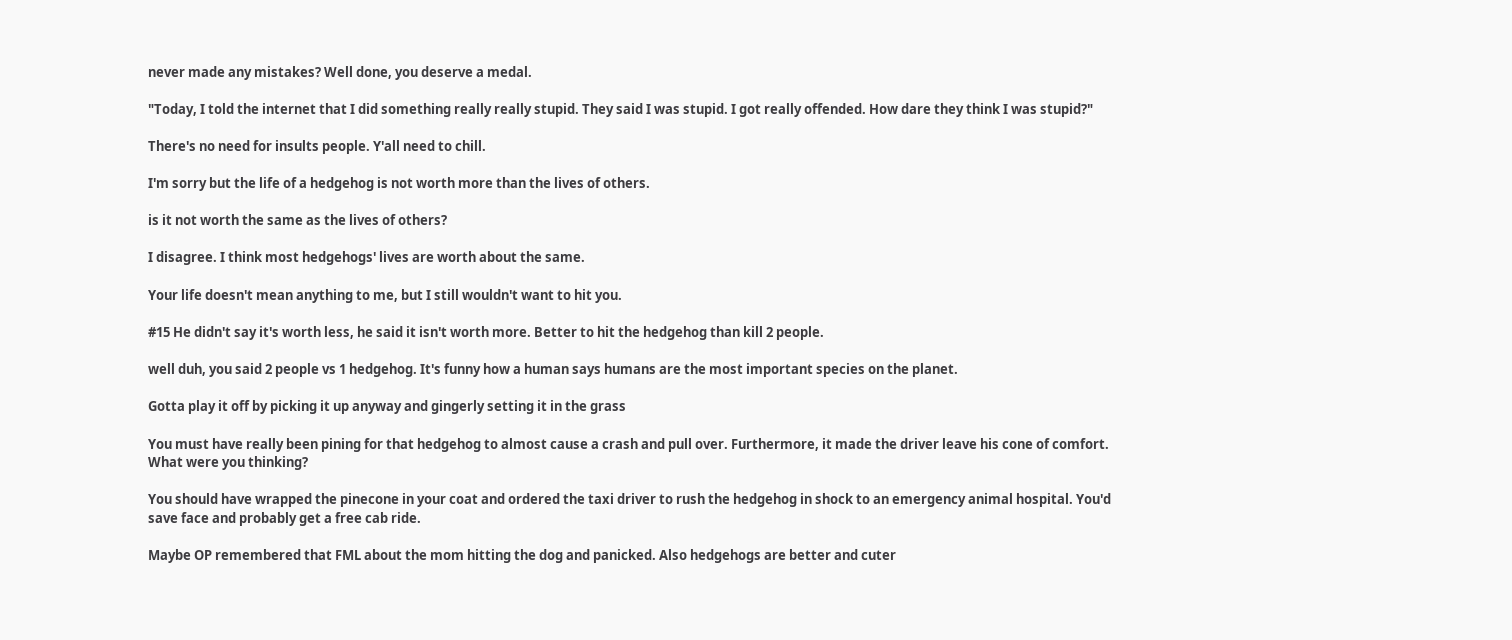never made any mistakes? Well done, you deserve a medal.

"Today, I told the internet that I did something really really stupid. They said I was stupid. I got really offended. How dare they think I was stupid?"

There's no need for insults people. Y'all need to chill.

I'm sorry but the life of a hedgehog is not worth more than the lives of others.

is it not worth the same as the lives of others?

I disagree. I think most hedgehogs' lives are worth about the same.

Your life doesn't mean anything to me, but I still wouldn't want to hit you.

#15 He didn't say it's worth less, he said it isn't worth more. Better to hit the hedgehog than kill 2 people.

well duh, you said 2 people vs 1 hedgehog. It's funny how a human says humans are the most important species on the planet.

Gotta play it off by picking it up anyway and gingerly setting it in the grass

You must have really been pining for that hedgehog to almost cause a crash and pull over. Furthermore, it made the driver leave his cone of comfort. What were you thinking?

You should have wrapped the pinecone in your coat and ordered the taxi driver to rush the hedgehog in shock to an emergency animal hospital. You'd save face and probably get a free cab ride.

Maybe OP remembered that FML about the mom hitting the dog and panicked. Also hedgehogs are better and cuter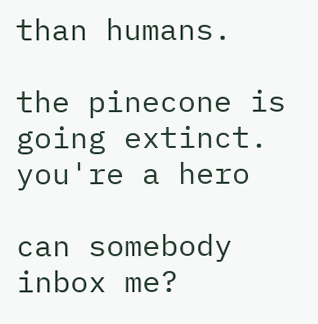than humans.

the pinecone is going extinct. you're a hero

can somebody inbox me?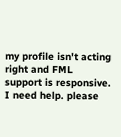my profile isn't acting right and FML support is responsive. I need help. please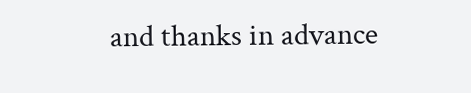and thanks in advance